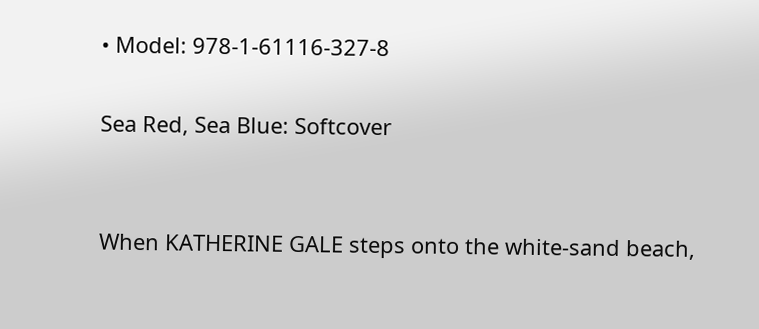• Model: 978-1-61116-327-8

Sea Red, Sea Blue: Softcover


When KATHERINE GALE steps onto the white-sand beach,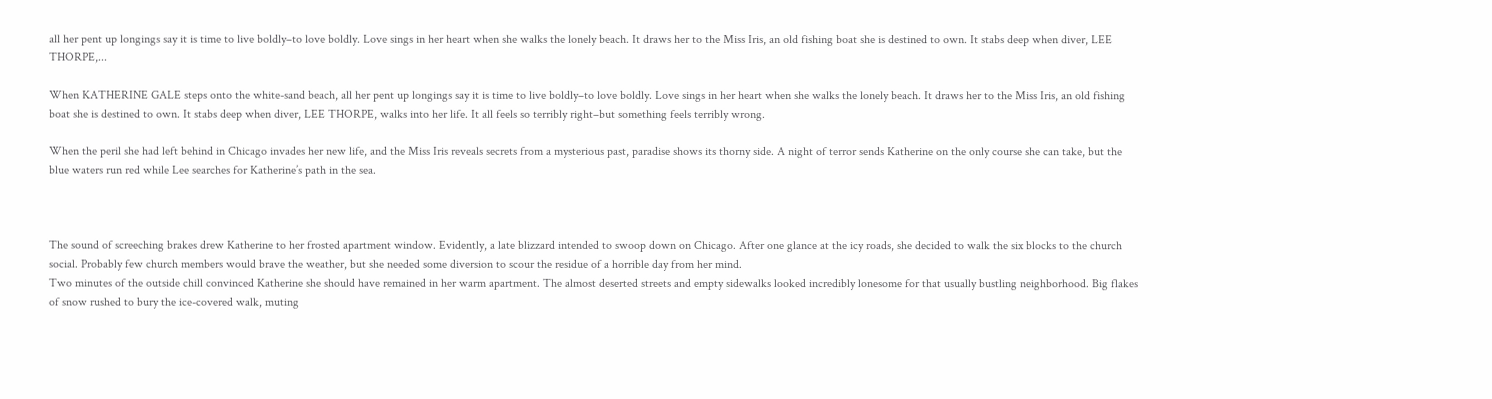all her pent up longings say it is time to live boldly–to love boldly. Love sings in her heart when she walks the lonely beach. It draws her to the Miss Iris, an old fishing boat she is destined to own. It stabs deep when diver, LEE THORPE,...

When KATHERINE GALE steps onto the white-sand beach, all her pent up longings say it is time to live boldly–to love boldly. Love sings in her heart when she walks the lonely beach. It draws her to the Miss Iris, an old fishing boat she is destined to own. It stabs deep when diver, LEE THORPE, walks into her life. It all feels so terribly right–but something feels terribly wrong.

When the peril she had left behind in Chicago invades her new life, and the Miss Iris reveals secrets from a mysterious past, paradise shows its thorny side. A night of terror sends Katherine on the only course she can take, but the blue waters run red while Lee searches for Katherine’s path in the sea.



The sound of screeching brakes drew Katherine to her frosted apartment window. Evidently, a late blizzard intended to swoop down on Chicago. After one glance at the icy roads, she decided to walk the six blocks to the church social. Probably few church members would brave the weather, but she needed some diversion to scour the residue of a horrible day from her mind.
Two minutes of the outside chill convinced Katherine she should have remained in her warm apartment. The almost deserted streets and empty sidewalks looked incredibly lonesome for that usually bustling neighborhood. Big flakes of snow rushed to bury the ice-covered walk, muting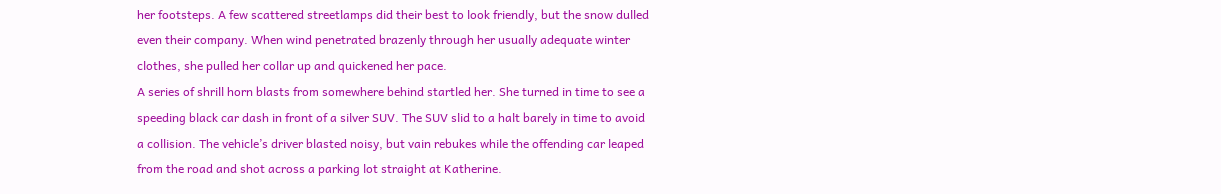her footsteps. A few scattered streetlamps did their best to look friendly, but the snow dulled even their company. When wind penetrated brazenly through her usually adequate winter clothes, she pulled her collar up and quickened her pace.
A series of shrill horn blasts from somewhere behind startled her. She turned in time to see a speeding black car dash in front of a silver SUV. The SUV slid to a halt barely in time to avoid a collision. The vehicle’s driver blasted noisy, but vain rebukes while the offending car leaped from the road and shot across a parking lot straight at Katherine.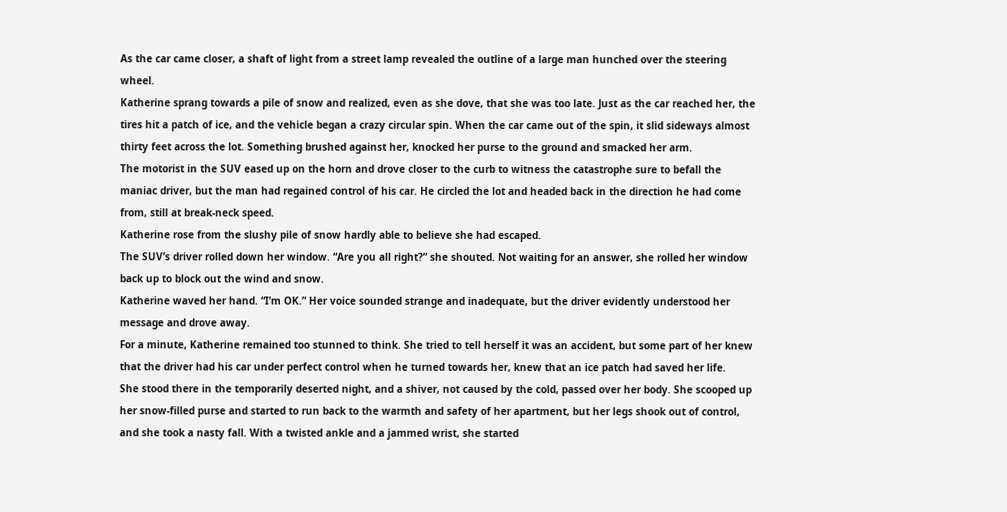As the car came closer, a shaft of light from a street lamp revealed the outline of a large man hunched over the steering wheel.
Katherine sprang towards a pile of snow and realized, even as she dove, that she was too late. Just as the car reached her, the tires hit a patch of ice, and the vehicle began a crazy circular spin. When the car came out of the spin, it slid sideways almost thirty feet across the lot. Something brushed against her, knocked her purse to the ground and smacked her arm.
The motorist in the SUV eased up on the horn and drove closer to the curb to witness the catastrophe sure to befall the maniac driver, but the man had regained control of his car. He circled the lot and headed back in the direction he had come from, still at break-neck speed.
Katherine rose from the slushy pile of snow hardly able to believe she had escaped.
The SUV’s driver rolled down her window. “Are you all right?” she shouted. Not waiting for an answer, she rolled her window back up to block out the wind and snow.
Katherine waved her hand. “I’m OK.” Her voice sounded strange and inadequate, but the driver evidently understood her message and drove away.
For a minute, Katherine remained too stunned to think. She tried to tell herself it was an accident, but some part of her knew that the driver had his car under perfect control when he turned towards her, knew that an ice patch had saved her life.
She stood there in the temporarily deserted night, and a shiver, not caused by the cold, passed over her body. She scooped up her snow-filled purse and started to run back to the warmth and safety of her apartment, but her legs shook out of control, and she took a nasty fall. With a twisted ankle and a jammed wrist, she started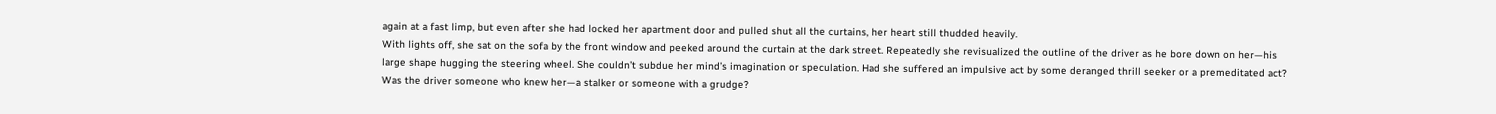again at a fast limp, but even after she had locked her apartment door and pulled shut all the curtains, her heart still thudded heavily.
With lights off, she sat on the sofa by the front window and peeked around the curtain at the dark street. Repeatedly she revisualized the outline of the driver as he bore down on her—his large shape hugging the steering wheel. She couldn’t subdue her mind’s imagination or speculation. Had she suffered an impulsive act by some deranged thrill seeker or a premeditated act? Was the driver someone who knew her—a stalker or someone with a grudge?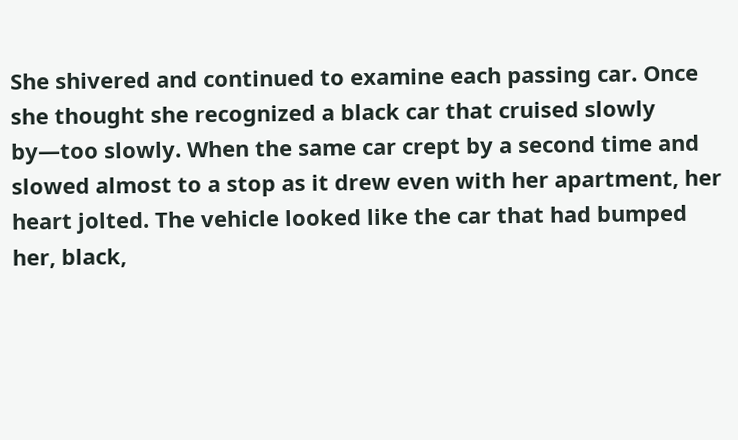She shivered and continued to examine each passing car. Once she thought she recognized a black car that cruised slowly by—too slowly. When the same car crept by a second time and slowed almost to a stop as it drew even with her apartment, her heart jolted. The vehicle looked like the car that had bumped her, black,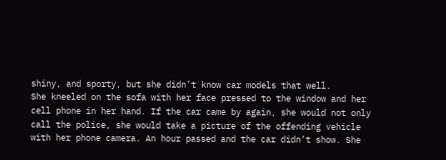shiny, and sporty, but she didn’t know car models that well.
She kneeled on the sofa with her face pressed to the window and her cell phone in her hand. If the car came by again, she would not only call the police, she would take a picture of the offending vehicle with her phone camera. An hour passed and the car didn’t show. She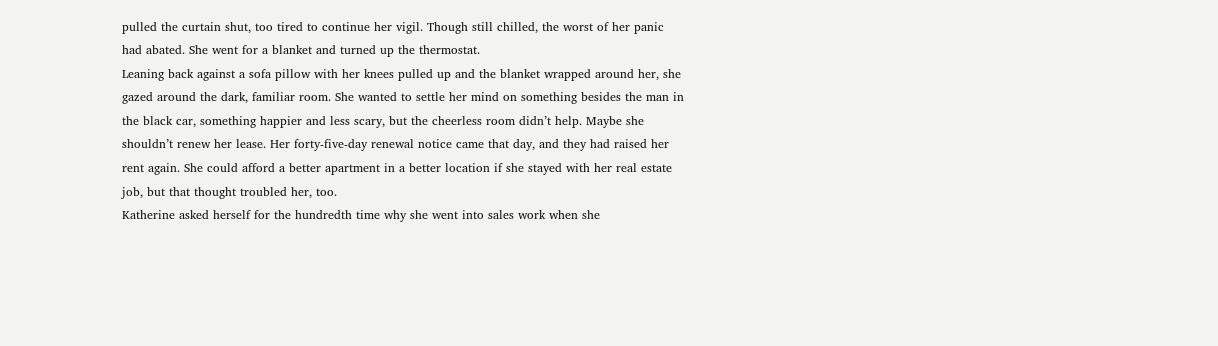pulled the curtain shut, too tired to continue her vigil. Though still chilled, the worst of her panic had abated. She went for a blanket and turned up the thermostat.
Leaning back against a sofa pillow with her knees pulled up and the blanket wrapped around her, she gazed around the dark, familiar room. She wanted to settle her mind on something besides the man in the black car, something happier and less scary, but the cheerless room didn’t help. Maybe she shouldn’t renew her lease. Her forty-five-day renewal notice came that day, and they had raised her rent again. She could afford a better apartment in a better location if she stayed with her real estate job, but that thought troubled her, too.
Katherine asked herself for the hundredth time why she went into sales work when she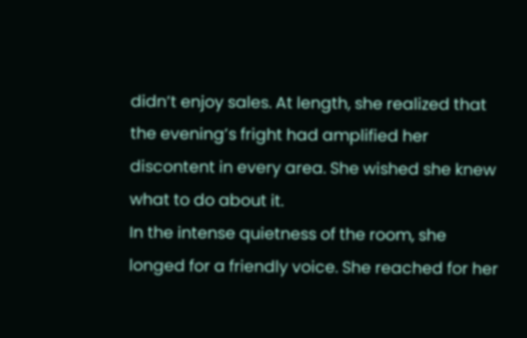didn’t enjoy sales. At length, she realized that the evening’s fright had amplified her discontent in every area. She wished she knew what to do about it.
In the intense quietness of the room, she longed for a friendly voice. She reached for her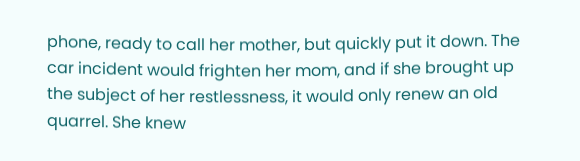phone, ready to call her mother, but quickly put it down. The car incident would frighten her mom, and if she brought up the subject of her restlessness, it would only renew an old quarrel. She knew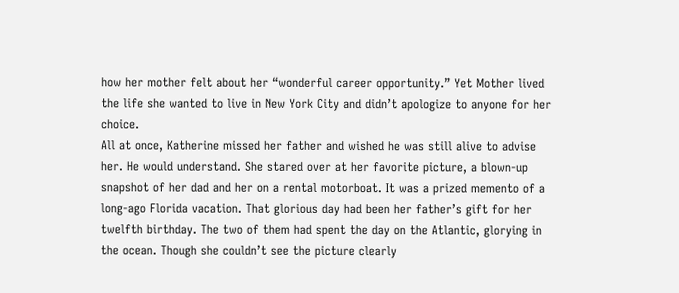how her mother felt about her “wonderful career opportunity.” Yet Mother lived the life she wanted to live in New York City and didn’t apologize to anyone for her choice.
All at once, Katherine missed her father and wished he was still alive to advise her. He would understand. She stared over at her favorite picture, a blown-up snapshot of her dad and her on a rental motorboat. It was a prized memento of a long-ago Florida vacation. That glorious day had been her father’s gift for her twelfth birthday. The two of them had spent the day on the Atlantic, glorying in the ocean. Though she couldn’t see the picture clearly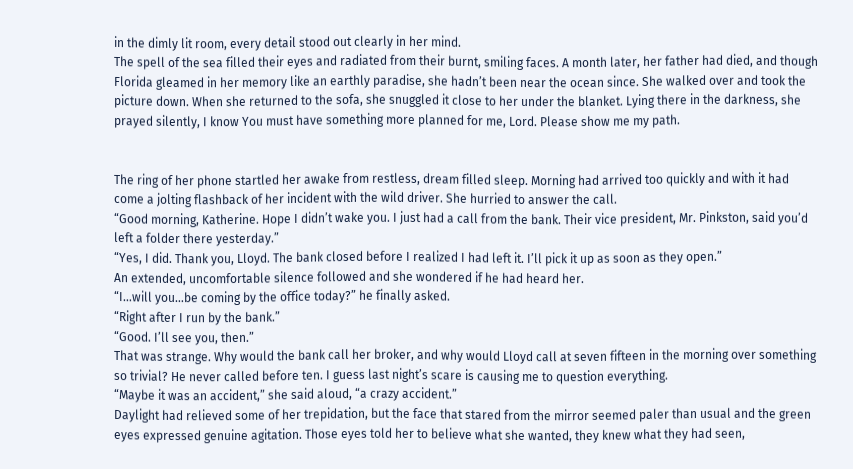in the dimly lit room, every detail stood out clearly in her mind.
The spell of the sea filled their eyes and radiated from their burnt, smiling faces. A month later, her father had died, and though Florida gleamed in her memory like an earthly paradise, she hadn’t been near the ocean since. She walked over and took the picture down. When she returned to the sofa, she snuggled it close to her under the blanket. Lying there in the darkness, she prayed silently, I know You must have something more planned for me, Lord. Please show me my path.


The ring of her phone startled her awake from restless, dream filled sleep. Morning had arrived too quickly and with it had come a jolting flashback of her incident with the wild driver. She hurried to answer the call.
“Good morning, Katherine. Hope I didn’t wake you. I just had a call from the bank. Their vice president, Mr. Pinkston, said you’d left a folder there yesterday.”
“Yes, I did. Thank you, Lloyd. The bank closed before I realized I had left it. I’ll pick it up as soon as they open.”
An extended, uncomfortable silence followed and she wondered if he had heard her.
“I…will you…be coming by the office today?” he finally asked.
“Right after I run by the bank.”
“Good. I’ll see you, then.”
That was strange. Why would the bank call her broker, and why would Lloyd call at seven fifteen in the morning over something so trivial? He never called before ten. I guess last night’s scare is causing me to question everything.
“Maybe it was an accident,” she said aloud, “a crazy accident.”
Daylight had relieved some of her trepidation, but the face that stared from the mirror seemed paler than usual and the green eyes expressed genuine agitation. Those eyes told her to believe what she wanted, they knew what they had seen,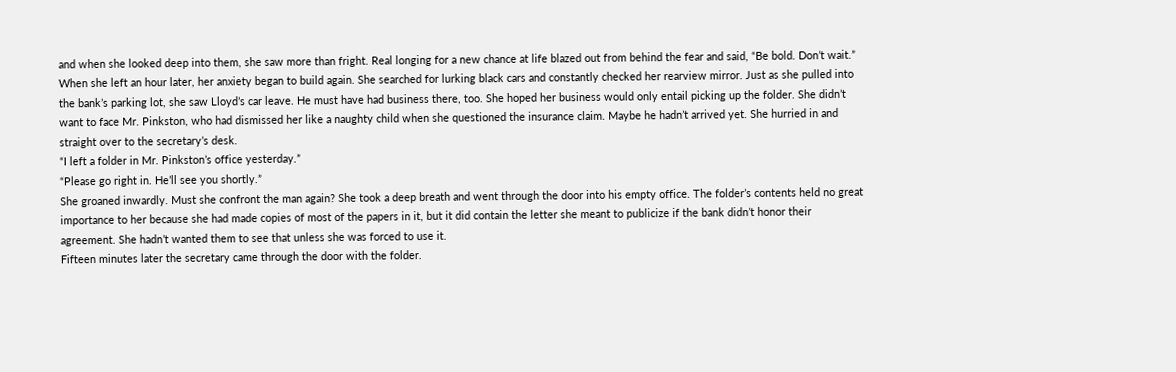and when she looked deep into them, she saw more than fright. Real longing for a new chance at life blazed out from behind the fear and said, “Be bold. Don’t wait.”
When she left an hour later, her anxiety began to build again. She searched for lurking black cars and constantly checked her rearview mirror. Just as she pulled into the bank’s parking lot, she saw Lloyd’s car leave. He must have had business there, too. She hoped her business would only entail picking up the folder. She didn’t want to face Mr. Pinkston, who had dismissed her like a naughty child when she questioned the insurance claim. Maybe he hadn’t arrived yet. She hurried in and straight over to the secretary’s desk.
“I left a folder in Mr. Pinkston’s office yesterday.”
“Please go right in. He’ll see you shortly.”
She groaned inwardly. Must she confront the man again? She took a deep breath and went through the door into his empty office. The folder’s contents held no great importance to her because she had made copies of most of the papers in it, but it did contain the letter she meant to publicize if the bank didn’t honor their agreement. She hadn’t wanted them to see that unless she was forced to use it.
Fifteen minutes later the secretary came through the door with the folder.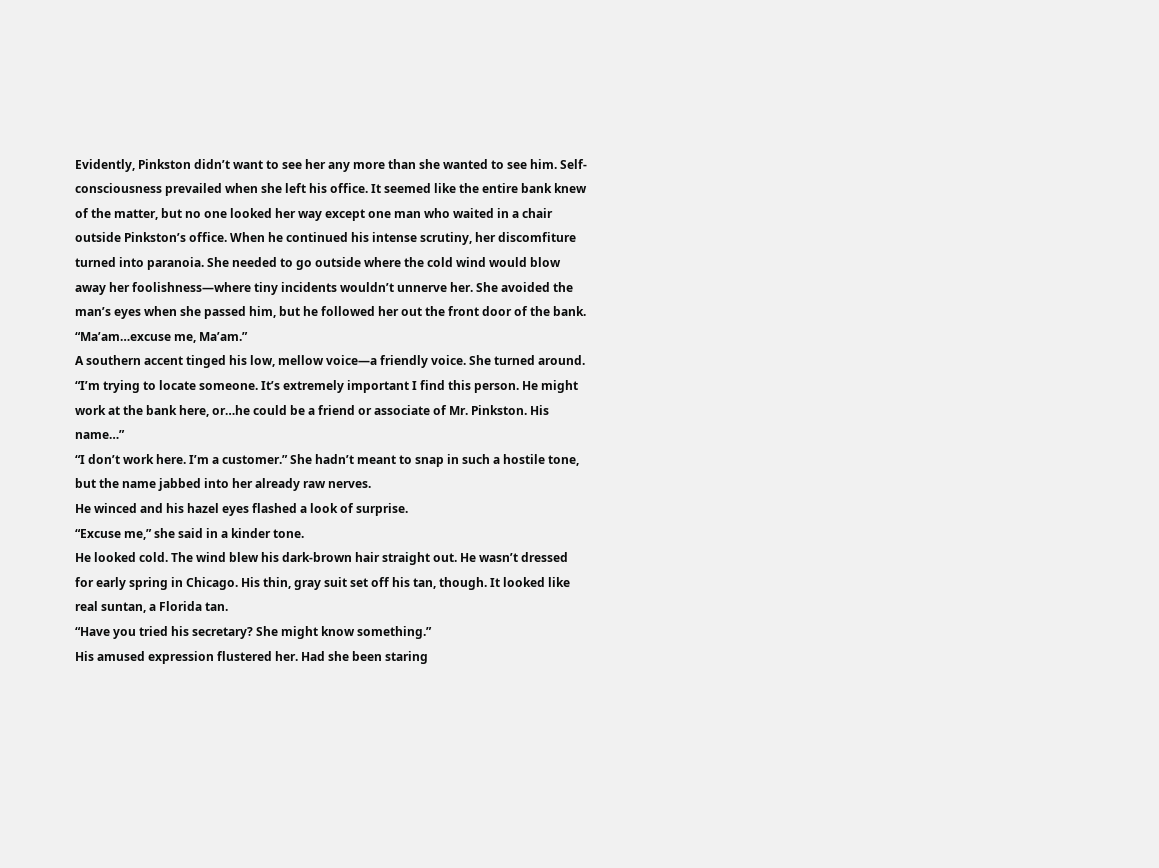Evidently, Pinkston didn’t want to see her any more than she wanted to see him. Self-consciousness prevailed when she left his office. It seemed like the entire bank knew of the matter, but no one looked her way except one man who waited in a chair outside Pinkston’s office. When he continued his intense scrutiny, her discomfiture turned into paranoia. She needed to go outside where the cold wind would blow away her foolishness—where tiny incidents wouldn’t unnerve her. She avoided the man’s eyes when she passed him, but he followed her out the front door of the bank.
“Ma’am…excuse me, Ma’am.”
A southern accent tinged his low, mellow voice—a friendly voice. She turned around.
“I’m trying to locate someone. It’s extremely important I find this person. He might work at the bank here, or…he could be a friend or associate of Mr. Pinkston. His name…”
“I don’t work here. I’m a customer.” She hadn’t meant to snap in such a hostile tone, but the name jabbed into her already raw nerves.
He winced and his hazel eyes flashed a look of surprise.
“Excuse me,” she said in a kinder tone.
He looked cold. The wind blew his dark-brown hair straight out. He wasn’t dressed for early spring in Chicago. His thin, gray suit set off his tan, though. It looked like real suntan, a Florida tan.
“Have you tried his secretary? She might know something.”
His amused expression flustered her. Had she been staring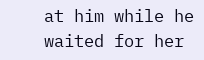at him while he waited for her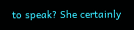to speak? She certainly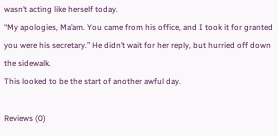wasn’t acting like herself today.
“My apologies, Ma’am. You came from his office, and I took it for granted you were his secretary.” He didn’t wait for her reply, but hurried off down the sidewalk.
This looked to be the start of another awful day.

Reviews (0)